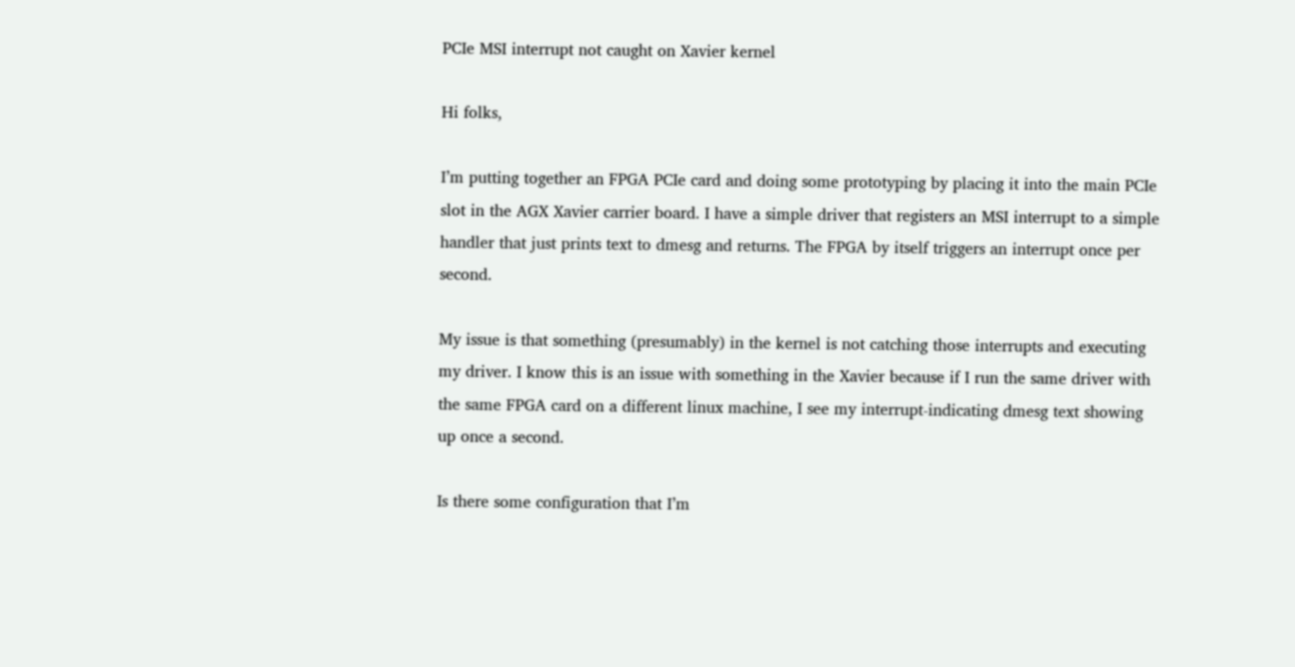PCIe MSI interrupt not caught on Xavier kernel

Hi folks,

I’m putting together an FPGA PCIe card and doing some prototyping by placing it into the main PCIe slot in the AGX Xavier carrier board. I have a simple driver that registers an MSI interrupt to a simple handler that just prints text to dmesg and returns. The FPGA by itself triggers an interrupt once per second.

My issue is that something (presumably) in the kernel is not catching those interrupts and executing my driver. I know this is an issue with something in the Xavier because if I run the same driver with the same FPGA card on a different linux machine, I see my interrupt-indicating dmesg text showing up once a second.

Is there some configuration that I’m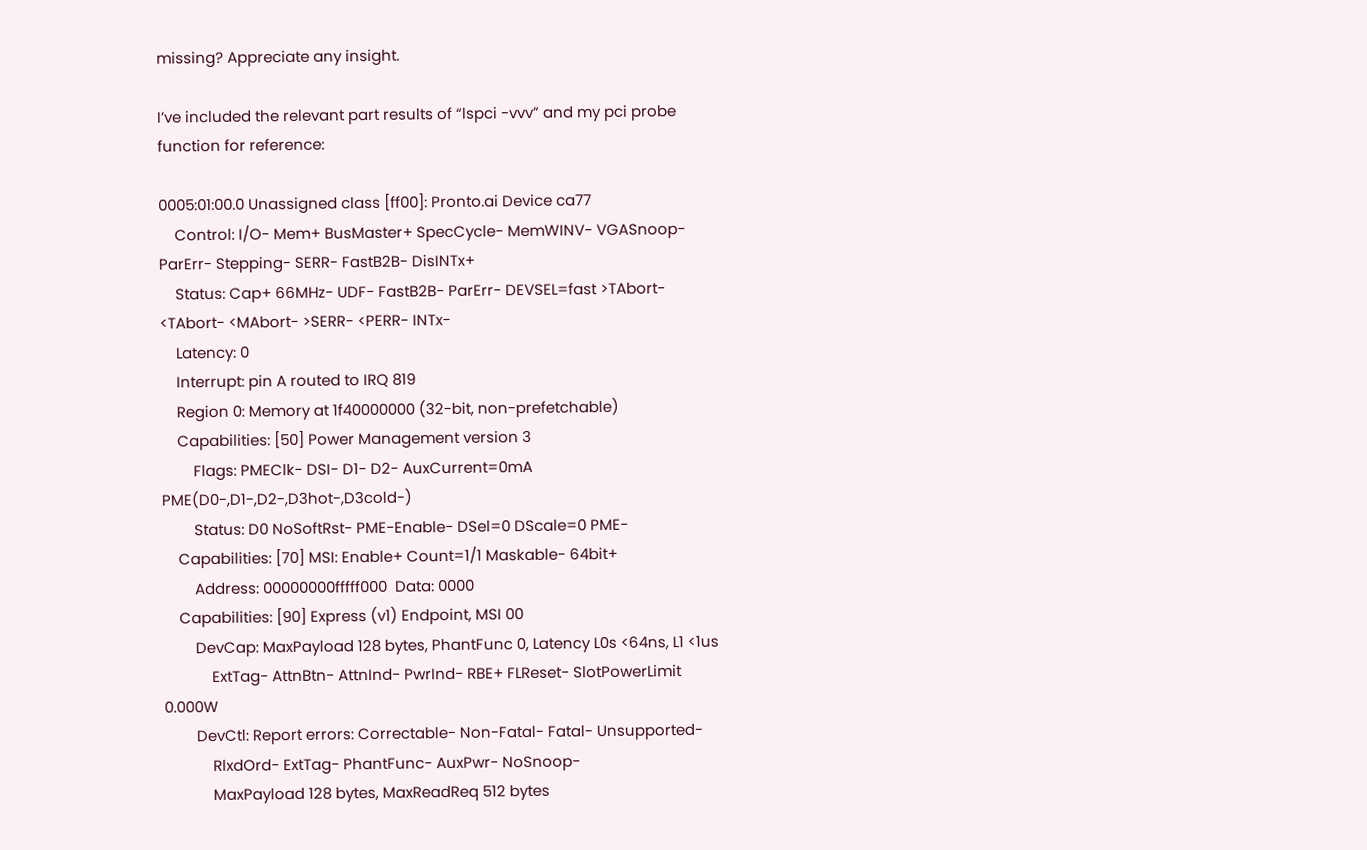missing? Appreciate any insight.

I’ve included the relevant part results of “lspci -vvv” and my pci probe function for reference:

0005:01:00.0 Unassigned class [ff00]: Pronto.ai Device ca77
    Control: I/O- Mem+ BusMaster+ SpecCycle- MemWINV- VGASnoop- ParErr- Stepping- SERR- FastB2B- DisINTx+
    Status: Cap+ 66MHz- UDF- FastB2B- ParErr- DEVSEL=fast >TAbort- <TAbort- <MAbort- >SERR- <PERR- INTx-
    Latency: 0
    Interrupt: pin A routed to IRQ 819
    Region 0: Memory at 1f40000000 (32-bit, non-prefetchable)
    Capabilities: [50] Power Management version 3
        Flags: PMEClk- DSI- D1- D2- AuxCurrent=0mA PME(D0-,D1-,D2-,D3hot-,D3cold-)
        Status: D0 NoSoftRst- PME-Enable- DSel=0 DScale=0 PME-
    Capabilities: [70] MSI: Enable+ Count=1/1 Maskable- 64bit+
        Address: 00000000fffff000  Data: 0000
    Capabilities: [90] Express (v1) Endpoint, MSI 00
        DevCap: MaxPayload 128 bytes, PhantFunc 0, Latency L0s <64ns, L1 <1us
            ExtTag- AttnBtn- AttnInd- PwrInd- RBE+ FLReset- SlotPowerLimit 0.000W
        DevCtl: Report errors: Correctable- Non-Fatal- Fatal- Unsupported-
            RlxdOrd- ExtTag- PhantFunc- AuxPwr- NoSnoop-
            MaxPayload 128 bytes, MaxReadReq 512 bytes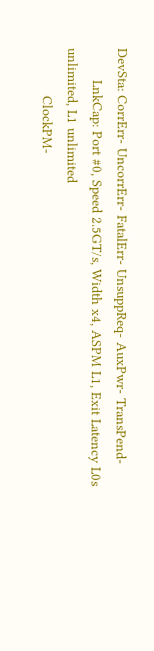DevSta: CorrErr- UncorrErr- FatalErr- UnsuppReq- AuxPwr- TransPend-
        LnkCap: Port #0, Speed 2.5GT/s, Width x4, ASPM L1, Exit Latency L0s unlimited, L1 unlimited
            ClockPM-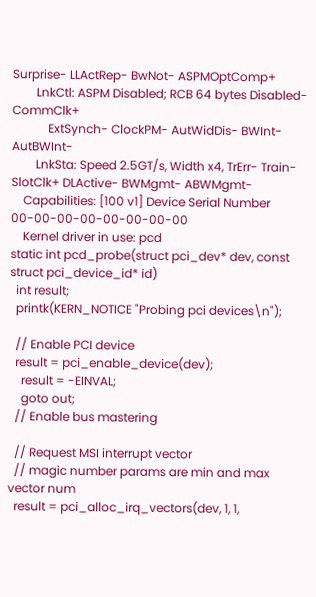Surprise- LLActRep- BwNot- ASPMOptComp+
        LnkCtl: ASPM Disabled; RCB 64 bytes Disabled- CommClk+
            ExtSynch- ClockPM- AutWidDis- BWInt- AutBWInt-
        LnkSta: Speed 2.5GT/s, Width x4, TrErr- Train- SlotClk+ DLActive- BWMgmt- ABWMgmt-
    Capabilities: [100 v1] Device Serial Number 00-00-00-00-00-00-00-00
    Kernel driver in use: pcd
static int pcd_probe(struct pci_dev* dev, const struct pci_device_id* id)
  int result;
  printk(KERN_NOTICE "Probing pci devices\n");

  // Enable PCI device
  result = pci_enable_device(dev);
    result = -EINVAL;
    goto out;
  // Enable bus mastering

  // Request MSI interrupt vector
  // magic number params are min and max vector num
  result = pci_alloc_irq_vectors(dev, 1, 1,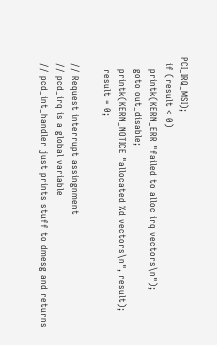PCI_IRQ_MSI);
  if (result < 0)
    printk(KERN_ERR "failed to alloc irq vectors\n");
    goto out_disable;
    printk(KERN_NOTICE "allocated %d vectors\n", result);
    result = 0;

  // Request interrupt assingnment
  // pcd_irq is a global variable
  // pcd_int_handler just prints stuff to dmesg and returns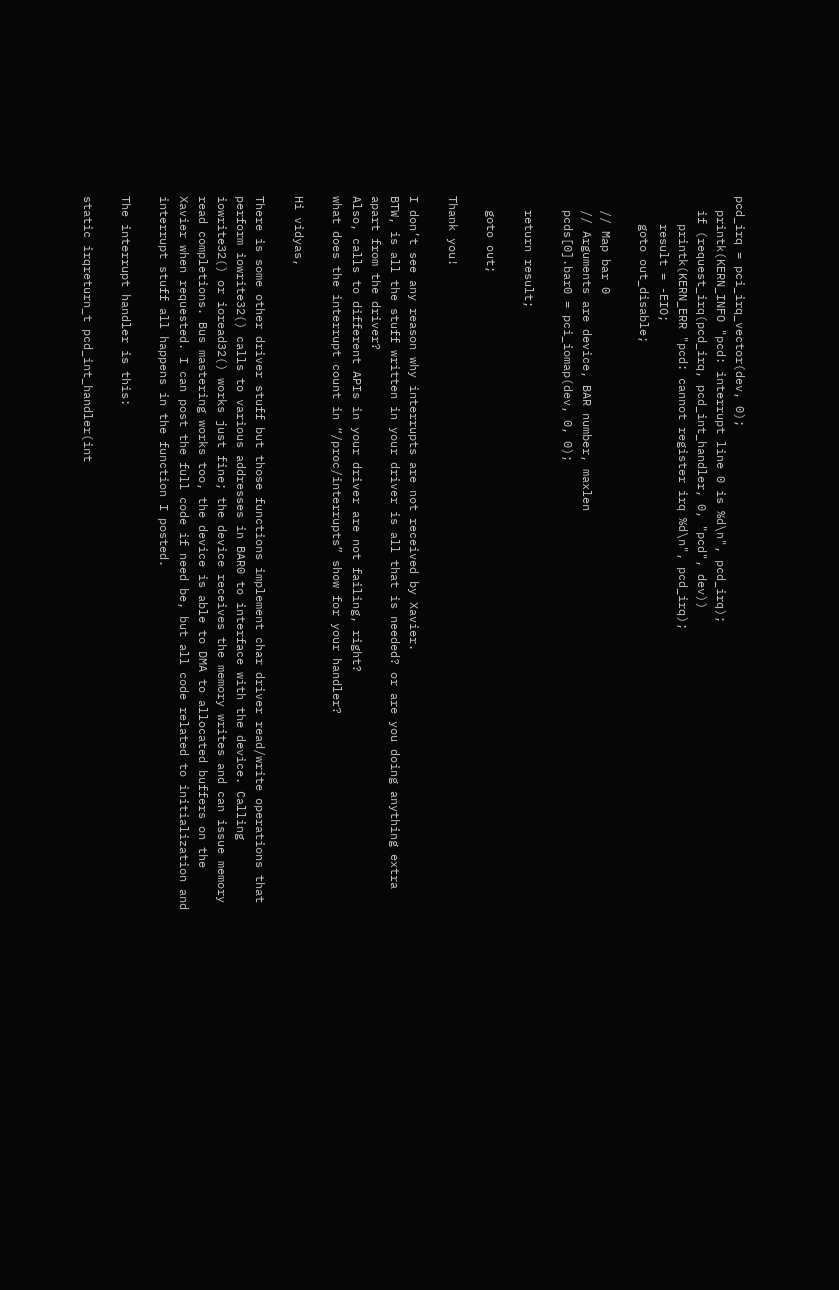pcd_irq = pci_irq_vector(dev, 0);
  printk(KERN_INFO "pcd: interrupt line 0 is %d\n", pcd_irq);
  if (request_irq(pcd_irq, pcd_int_handler, 0, "pcd", dev))
    printk(KERN_ERR "pcd: cannot register irq %d\n", pcd_irq);
    result = -EIO;
    goto out_disable;

  // Map bar 0
  // Arguments are device, BAR number, maxlen
  pcds[0].bar0 = pci_iomap(dev, 0, 0);

  return result;

  goto out;

Thank you!

I don’t see any reason why interrupts are not received by Xavier.
BTW, is all the stuff written in your driver is all that is needed? or are you doing anything extra apart from the driver?
Also, calls to different APIs in your driver are not failing, right?
what does the interrupt count in “/proc/interrupts” show for your handler?

Hi vidyas,

There is some other driver stuff but those functions implement char driver read/write operations that perform iowrite32() calls to various addresses in BAR0 to interface with the device. Calling iowrite32() or ioread32() works just fine; the device receives the memory writes and can issue memory read completions. Bus mastering works too, the device is able to DMA to allocated buffers on the Xavier when requested. I can post the full code if need be, but all code related to initialization and interrupt stuff all happens in the function I posted.

The interrupt handler is this:

static irqreturn_t pcd_int_handler(int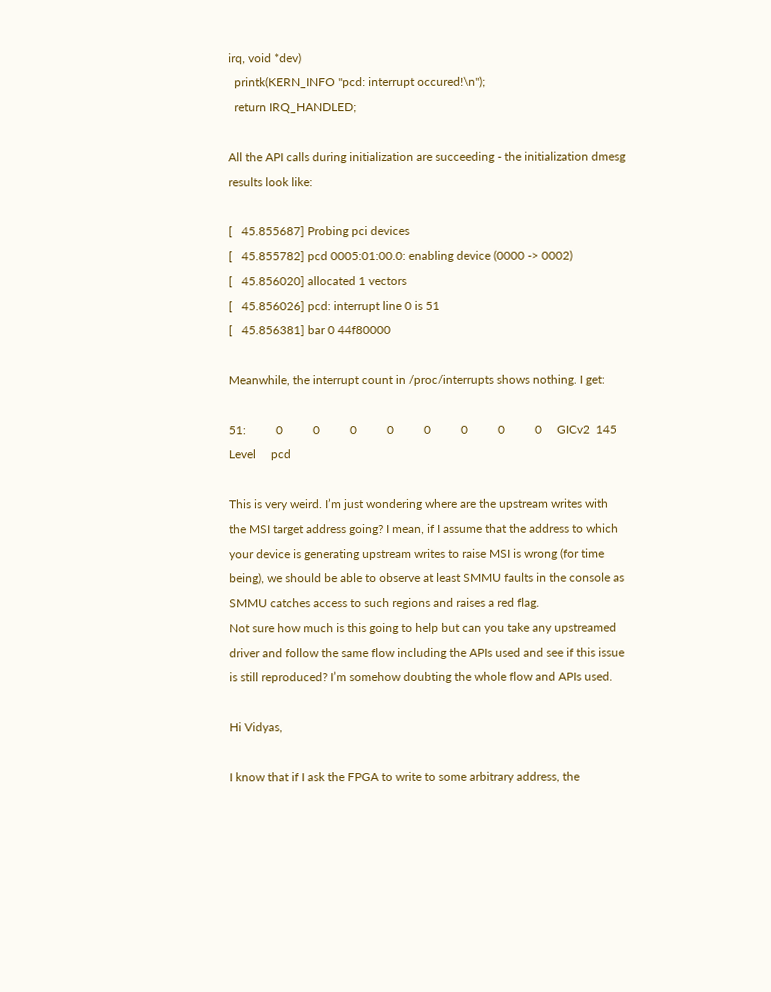irq, void *dev)
  printk(KERN_INFO "pcd: interrupt occured!\n");
  return IRQ_HANDLED;

All the API calls during initialization are succeeding - the initialization dmesg results look like:

[   45.855687] Probing pci devices
[   45.855782] pcd 0005:01:00.0: enabling device (0000 -> 0002)
[   45.856020] allocated 1 vectors
[   45.856026] pcd: interrupt line 0 is 51
[   45.856381] bar 0 44f80000

Meanwhile, the interrupt count in /proc/interrupts shows nothing. I get:

51:          0          0          0          0          0          0          0          0     GICv2  145 Level     pcd

This is very weird. I’m just wondering where are the upstream writes with the MSI target address going? I mean, if I assume that the address to which your device is generating upstream writes to raise MSI is wrong (for time being), we should be able to observe at least SMMU faults in the console as SMMU catches access to such regions and raises a red flag.
Not sure how much is this going to help but can you take any upstreamed driver and follow the same flow including the APIs used and see if this issue is still reproduced? I’m somehow doubting the whole flow and APIs used.

Hi Vidyas,

I know that if I ask the FPGA to write to some arbitrary address, the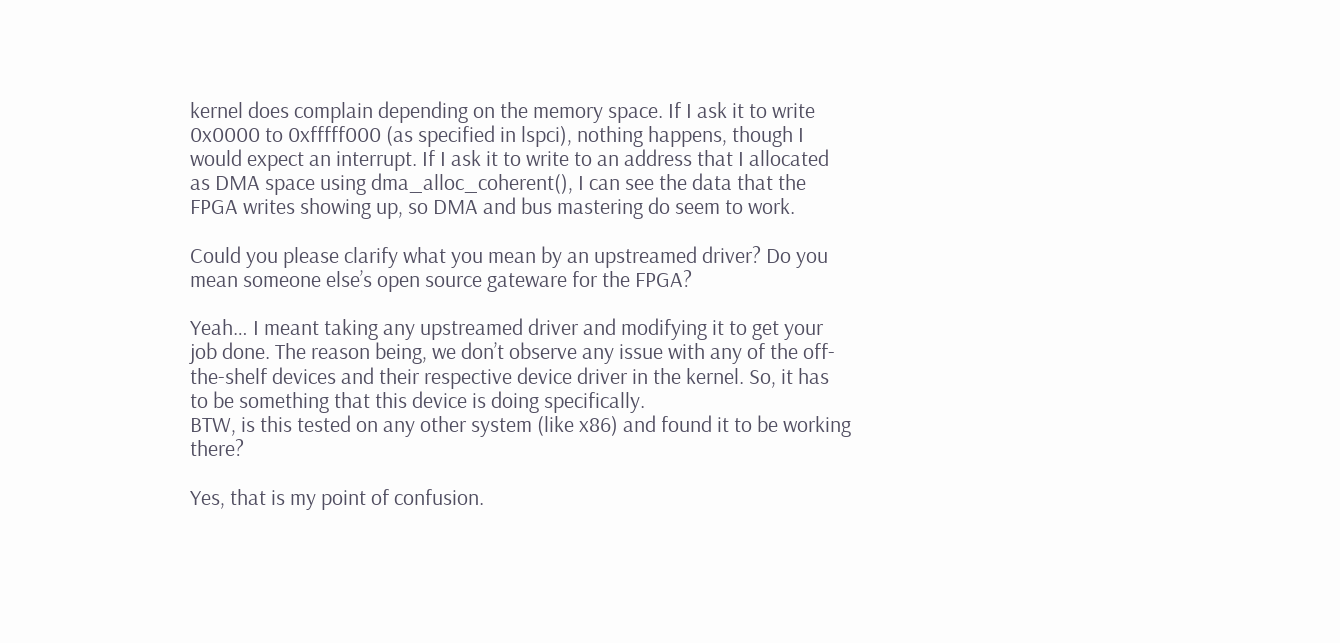kernel does complain depending on the memory space. If I ask it to write 0x0000 to 0xfffff000 (as specified in lspci), nothing happens, though I would expect an interrupt. If I ask it to write to an address that I allocated as DMA space using dma_alloc_coherent(), I can see the data that the FPGA writes showing up, so DMA and bus mastering do seem to work.

Could you please clarify what you mean by an upstreamed driver? Do you mean someone else’s open source gateware for the FPGA?

Yeah… I meant taking any upstreamed driver and modifying it to get your job done. The reason being, we don’t observe any issue with any of the off-the-shelf devices and their respective device driver in the kernel. So, it has to be something that this device is doing specifically.
BTW, is this tested on any other system (like x86) and found it to be working there?

Yes, that is my point of confusion.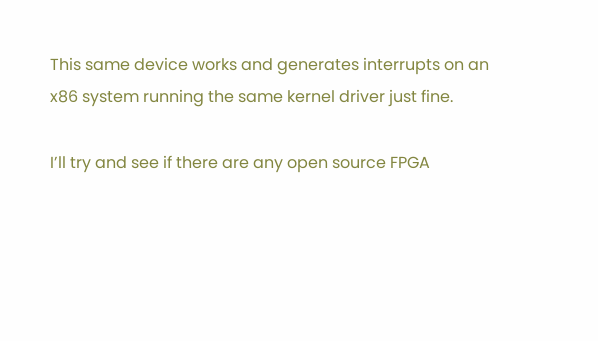This same device works and generates interrupts on an x86 system running the same kernel driver just fine.

I’ll try and see if there are any open source FPGA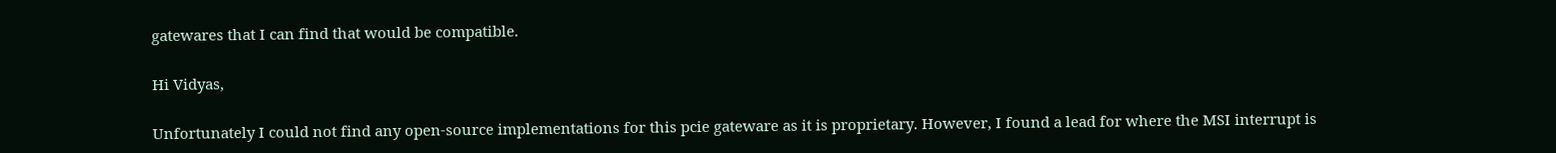gatewares that I can find that would be compatible.

Hi Vidyas,

Unfortunately I could not find any open-source implementations for this pcie gateware as it is proprietary. However, I found a lead for where the MSI interrupt is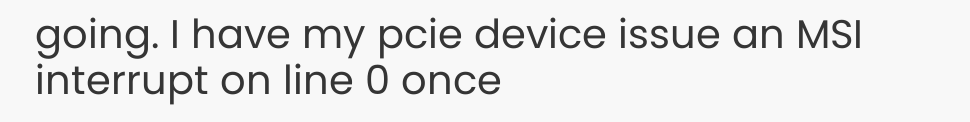going. I have my pcie device issue an MSI interrupt on line 0 once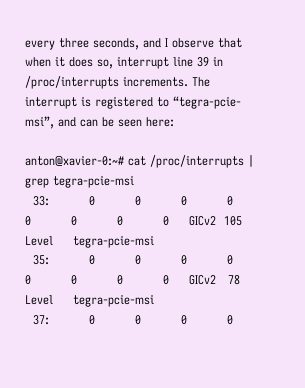every three seconds, and I observe that when it does so, interrupt line 39 in /proc/interrupts increments. The interrupt is registered to “tegra-pcie-msi”, and can be seen here:

anton@xavier-0:~# cat /proc/interrupts | grep tegra-pcie-msi
  33:          0          0          0          0          0          0          0          0     GICv2  105 Level     tegra-pcie-msi
  35:          0          0          0          0          0          0          0          0     GICv2   78 Level     tegra-pcie-msi
  37:          0          0          0          0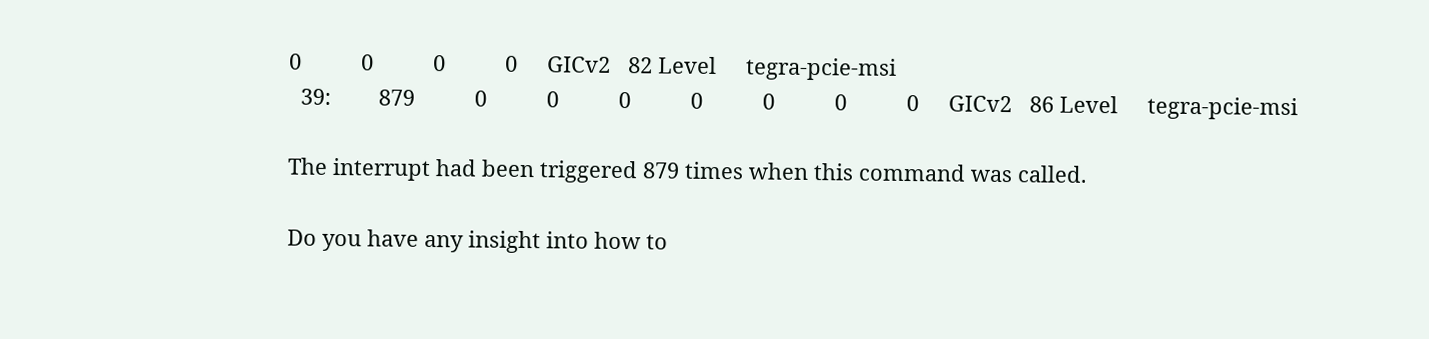0          0          0          0     GICv2   82 Level     tegra-pcie-msi
  39:        879          0          0          0          0          0          0          0     GICv2   86 Level     tegra-pcie-msi

The interrupt had been triggered 879 times when this command was called.

Do you have any insight into how to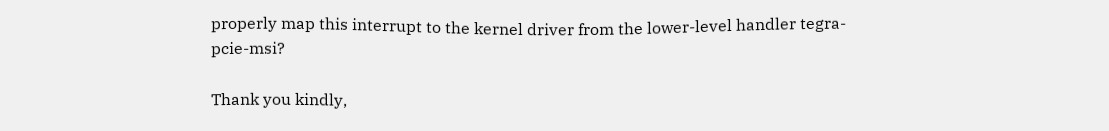properly map this interrupt to the kernel driver from the lower-level handler tegra-pcie-msi?

Thank you kindly,